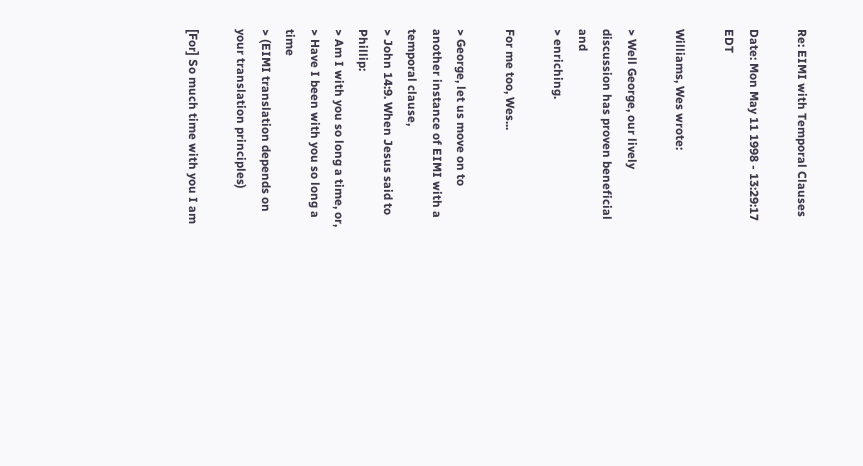Re: EIMI with Temporal Clauses

Date: Mon May 11 1998 - 13:29:17 EDT

Williams, Wes wrote:

> Well George, our lively discussion has proven beneficial and
> enriching.

For me too, Wes...

> George, let us move on to another instance of EIMI with a temporal clause,
> John 14:9. When Jesus said to Phillip:
> Am I with you so long a time, or,
> Have I been with you so long a time
> (EIMI translation depends on your translation principles)

[For] So much time with you I am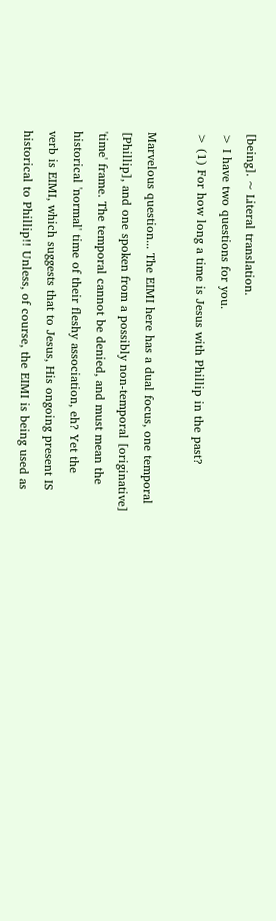[being]. ~ Literal translation.
> I have two questions for you.
> (1) For how long a time is Jesus with Phillip in the past?

Marvelous question... The EIMI here has a dual focus, one temporal
[Phillip], and one spoken from a possibly non-temporal [originative]
'time' frame. The temporal cannot be denied, and must mean the
historical 'normal' time of their fleshy association, eh? Yet the
verb is EIMI, which suggests that to Jesus, His ongoing present IS
historical to Phillip!! Unless, of course, the EIMI is being used as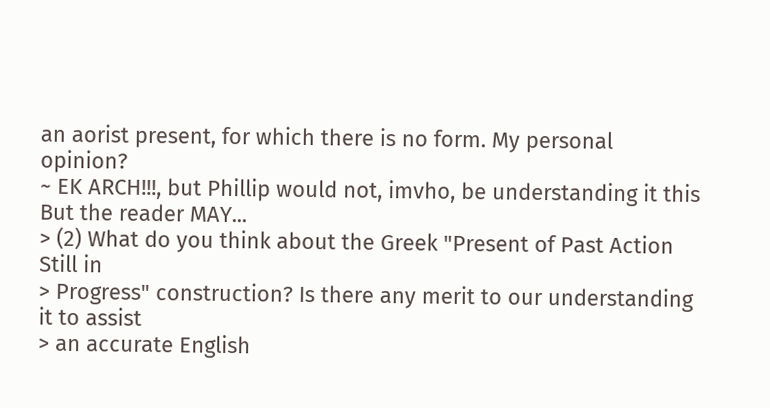an aorist present, for which there is no form. My personal opinion?
~ EK ARCH!!!, but Phillip would not, imvho, be understanding it this
But the reader MAY...
> (2) What do you think about the Greek "Present of Past Action Still in
> Progress" construction? Is there any merit to our understanding it to assist
> an accurate English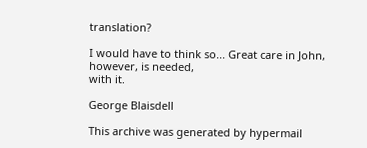translation?

I would have to think so... Great care in John, however, is needed,
with it.

George Blaisdell

This archive was generated by hypermail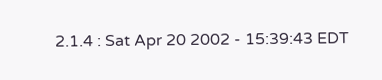2.1.4 : Sat Apr 20 2002 - 15:39:43 EDT